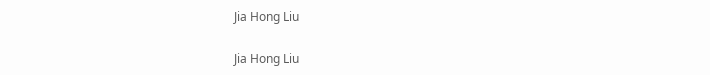Jia Hong Liu

Jia Hong Liu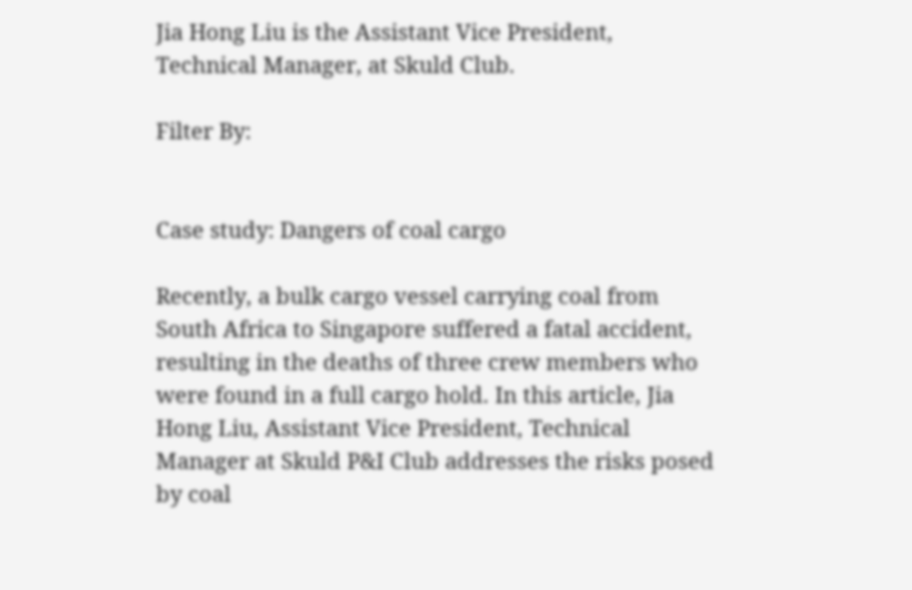Jia Hong Liu is the Assistant Vice President, Technical Manager, at Skuld Club.

Filter By:


Case study: Dangers of coal cargo

Recently, a bulk cargo vessel carrying coal from South Africa to Singapore suffered a fatal accident, resulting in the deaths of three crew members who were found in a full cargo hold. In this article, Jia Hong Liu, Assistant Vice President, Technical Manager at Skuld P&I Club addresses the risks posed by coal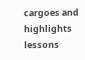cargoes and highlights lessons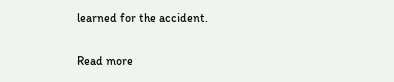learned for the accident.

Read more